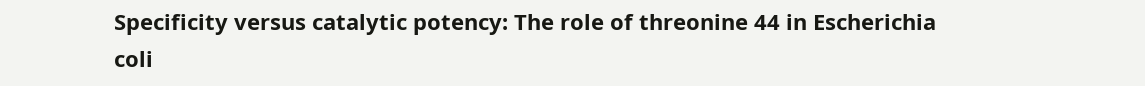Specificity versus catalytic potency: The role of threonine 44 in Escherichia coli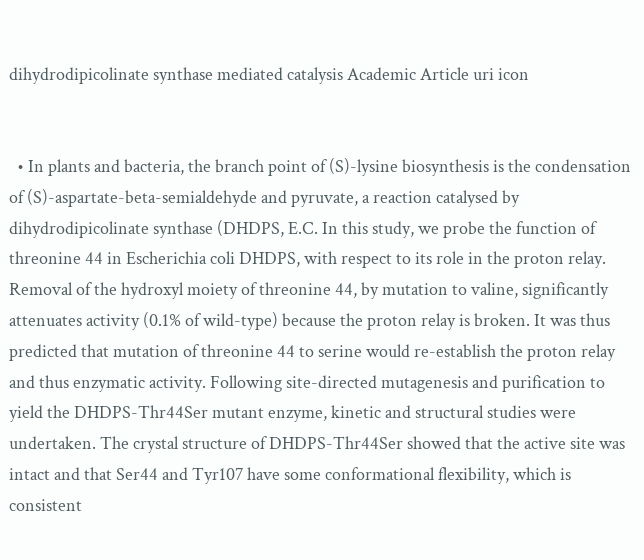dihydrodipicolinate synthase mediated catalysis Academic Article uri icon


  • In plants and bacteria, the branch point of (S)-lysine biosynthesis is the condensation of (S)-aspartate-beta-semialdehyde and pyruvate, a reaction catalysed by dihydrodipicolinate synthase (DHDPS, E.C. In this study, we probe the function of threonine 44 in Escherichia coli DHDPS, with respect to its role in the proton relay. Removal of the hydroxyl moiety of threonine 44, by mutation to valine, significantly attenuates activity (0.1% of wild-type) because the proton relay is broken. It was thus predicted that mutation of threonine 44 to serine would re-establish the proton relay and thus enzymatic activity. Following site-directed mutagenesis and purification to yield the DHDPS-Thr44Ser mutant enzyme, kinetic and structural studies were undertaken. The crystal structure of DHDPS-Thr44Ser showed that the active site was intact and that Ser44 and Tyr107 have some conformational flexibility, which is consistent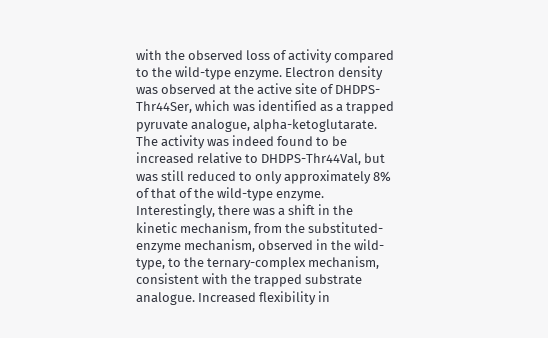with the observed loss of activity compared to the wild-type enzyme. Electron density was observed at the active site of DHDPS-Thr44Ser, which was identified as a trapped pyruvate analogue, alpha-ketoglutarate. The activity was indeed found to be increased relative to DHDPS-Thr44Val, but was still reduced to only approximately 8% of that of the wild-type enzyme. Interestingly, there was a shift in the kinetic mechanism, from the substituted-enzyme mechanism, observed in the wild-type, to the ternary-complex mechanism, consistent with the trapped substrate analogue. Increased flexibility in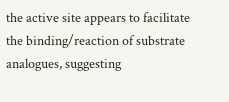the active site appears to facilitate the binding/reaction of substrate analogues, suggesting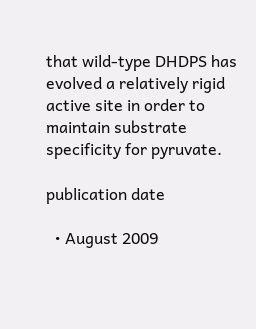that wild-type DHDPS has evolved a relatively rigid active site in order to maintain substrate specificity for pyruvate.

publication date

  • August 2009